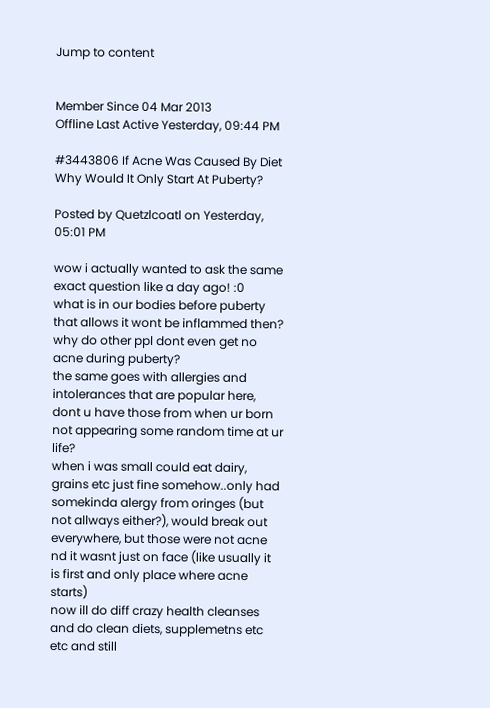Jump to content


Member Since 04 Mar 2013
Offline Last Active Yesterday, 09:44 PM

#3443806 If Acne Was Caused By Diet Why Would It Only Start At Puberty?

Posted by Quetzlcoatl on Yesterday, 05:01 PM

wow i actually wanted to ask the same exact question like a day ago! :0
what is in our bodies before puberty that allows it wont be inflammed then?
why do other ppl dont even get no acne during puberty?
the same goes with allergies and intolerances that are popular here, dont u have those from when ur born not appearing some random time at ur life?
when i was small could eat dairy, grains etc just fine somehow..only had somekinda alergy from oringes (but not allways either?), would break out everywhere, but those were not acne nd it wasnt just on face (like usually it is first and only place where acne starts)
now ill do diff crazy health cleanses and do clean diets, supplemetns etc etc and still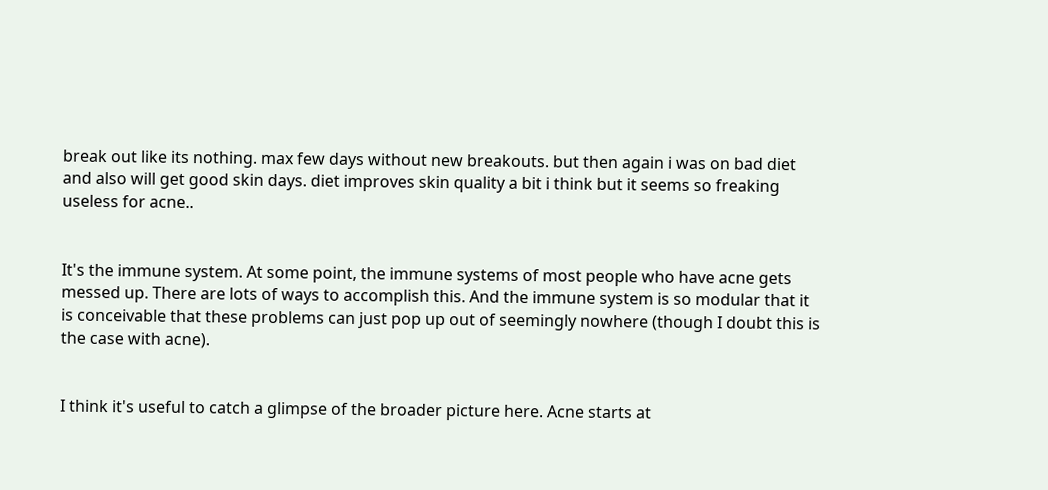break out like its nothing. max few days without new breakouts. but then again i was on bad diet and also will get good skin days. diet improves skin quality a bit i think but it seems so freaking useless for acne..


It's the immune system. At some point, the immune systems of most people who have acne gets messed up. There are lots of ways to accomplish this. And the immune system is so modular that it is conceivable that these problems can just pop up out of seemingly nowhere (though I doubt this is the case with acne).


I think it's useful to catch a glimpse of the broader picture here. Acne starts at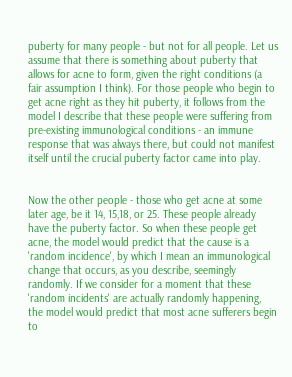puberty for many people - but not for all people. Let us assume that there is something about puberty that allows for acne to form, given the right conditions (a fair assumption I think). For those people who begin to get acne right as they hit puberty, it follows from the model I describe that these people were suffering from pre-existing immunological conditions - an immune response that was always there, but could not manifest itself until the crucial puberty factor came into play.


Now the other people - those who get acne at some later age, be it 14, 15,18, or 25. These people already have the puberty factor. So when these people get acne, the model would predict that the cause is a 'random incidence', by which I mean an immunological change that occurs, as you describe, seemingly randomly. If we consider for a moment that these 'random incidents' are actually randomly happening, the model would predict that most acne sufferers begin to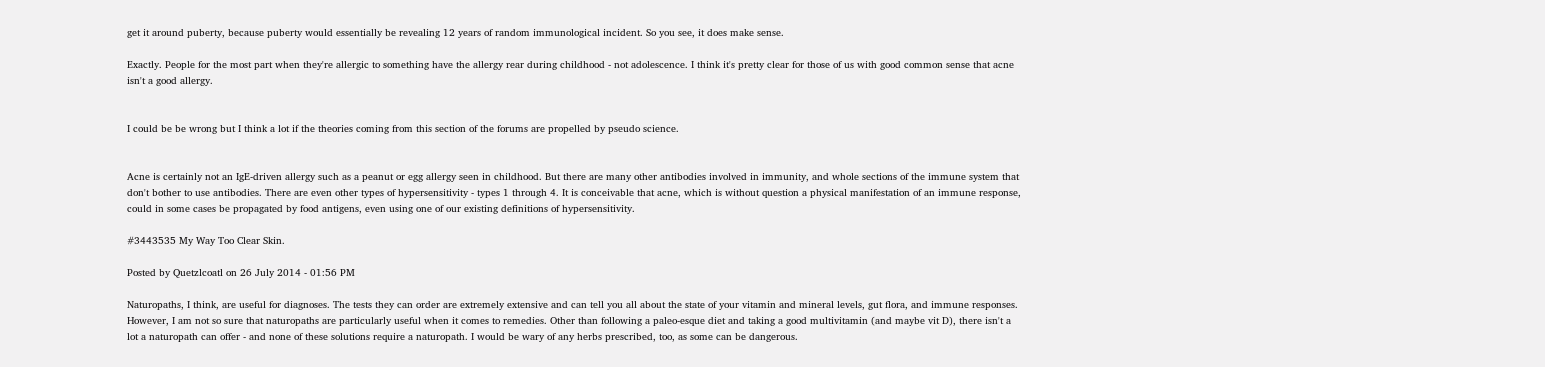get it around puberty, because puberty would essentially be revealing 12 years of random immunological incident. So you see, it does make sense.

Exactly. People for the most part when they're allergic to something have the allergy rear during childhood - not adolescence. I think it's pretty clear for those of us with good common sense that acne isn't a good allergy.


I could be be wrong but I think a lot if the theories coming from this section of the forums are propelled by pseudo science.


Acne is certainly not an IgE-driven allergy such as a peanut or egg allergy seen in childhood. But there are many other antibodies involved in immunity, and whole sections of the immune system that don't bother to use antibodies. There are even other types of hypersensitivity - types 1 through 4. It is conceivable that acne, which is without question a physical manifestation of an immune response, could in some cases be propagated by food antigens, even using one of our existing definitions of hypersensitivity.

#3443535 My Way Too Clear Skin.

Posted by Quetzlcoatl on 26 July 2014 - 01:56 PM

Naturopaths, I think, are useful for diagnoses. The tests they can order are extremely extensive and can tell you all about the state of your vitamin and mineral levels, gut flora, and immune responses. However, I am not so sure that naturopaths are particularly useful when it comes to remedies. Other than following a paleo-esque diet and taking a good multivitamin (and maybe vit D), there isn't a lot a naturopath can offer - and none of these solutions require a naturopath. I would be wary of any herbs prescribed, too, as some can be dangerous.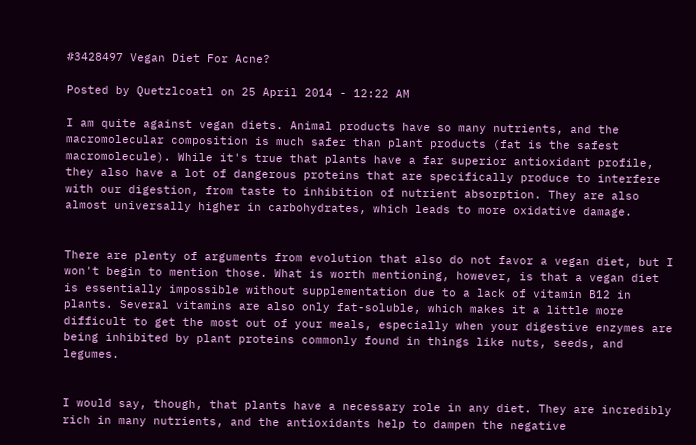#3428497 Vegan Diet For Acne?

Posted by Quetzlcoatl on 25 April 2014 - 12:22 AM

I am quite against vegan diets. Animal products have so many nutrients, and the macromolecular composition is much safer than plant products (fat is the safest macromolecule). While it's true that plants have a far superior antioxidant profile, they also have a lot of dangerous proteins that are specifically produce to interfere with our digestion, from taste to inhibition of nutrient absorption. They are also almost universally higher in carbohydrates, which leads to more oxidative damage.


There are plenty of arguments from evolution that also do not favor a vegan diet, but I won't begin to mention those. What is worth mentioning, however, is that a vegan diet is essentially impossible without supplementation due to a lack of vitamin B12 in plants. Several vitamins are also only fat-soluble, which makes it a little more difficult to get the most out of your meals, especially when your digestive enzymes are being inhibited by plant proteins commonly found in things like nuts, seeds, and legumes.


I would say, though, that plants have a necessary role in any diet. They are incredibly rich in many nutrients, and the antioxidants help to dampen the negative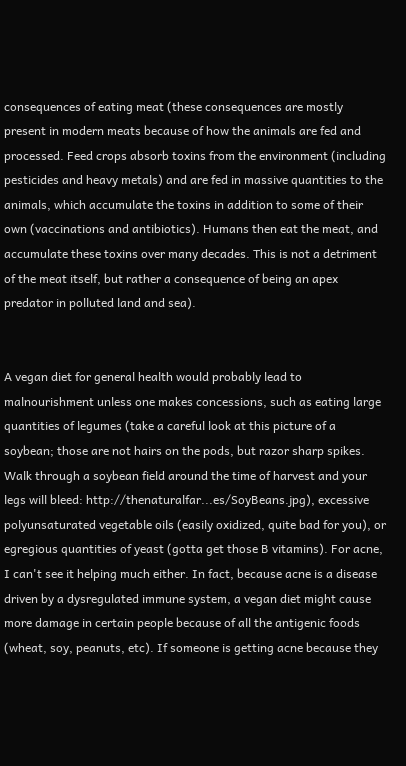consequences of eating meat (these consequences are mostly present in modern meats because of how the animals are fed and processed. Feed crops absorb toxins from the environment (including pesticides and heavy metals) and are fed in massive quantities to the animals, which accumulate the toxins in addition to some of their own (vaccinations and antibiotics). Humans then eat the meat, and accumulate these toxins over many decades. This is not a detriment of the meat itself, but rather a consequence of being an apex predator in polluted land and sea).


A vegan diet for general health would probably lead to malnourishment unless one makes concessions, such as eating large quantities of legumes (take a careful look at this picture of a soybean; those are not hairs on the pods, but razor sharp spikes. Walk through a soybean field around the time of harvest and your legs will bleed: http://thenaturalfar...es/SoyBeans.jpg), excessive polyunsaturated vegetable oils (easily oxidized, quite bad for you), or egregious quantities of yeast (gotta get those B vitamins). For acne, I can't see it helping much either. In fact, because acne is a disease driven by a dysregulated immune system, a vegan diet might cause more damage in certain people because of all the antigenic foods (wheat, soy, peanuts, etc). If someone is getting acne because they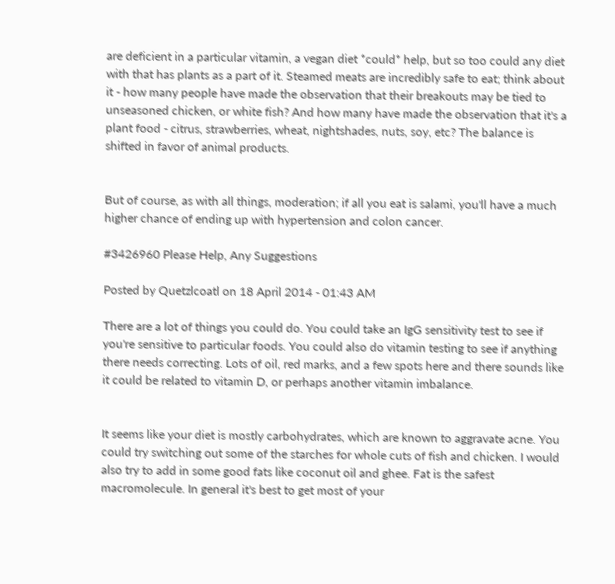are deficient in a particular vitamin, a vegan diet *could* help, but so too could any diet with that has plants as a part of it. Steamed meats are incredibly safe to eat; think about it - how many people have made the observation that their breakouts may be tied to unseasoned chicken, or white fish? And how many have made the observation that it's a plant food - citrus, strawberries, wheat, nightshades, nuts, soy, etc? The balance is shifted in favor of animal products.


But of course, as with all things, moderation; if all you eat is salami, you'll have a much higher chance of ending up with hypertension and colon cancer.

#3426960 Please Help, Any Suggestions

Posted by Quetzlcoatl on 18 April 2014 - 01:43 AM

There are a lot of things you could do. You could take an IgG sensitivity test to see if you're sensitive to particular foods. You could also do vitamin testing to see if anything there needs correcting. Lots of oil, red marks, and a few spots here and there sounds like it could be related to vitamin D, or perhaps another vitamin imbalance.


It seems like your diet is mostly carbohydrates, which are known to aggravate acne. You could try switching out some of the starches for whole cuts of fish and chicken. I would also try to add in some good fats like coconut oil and ghee. Fat is the safest macromolecule. In general it's best to get most of your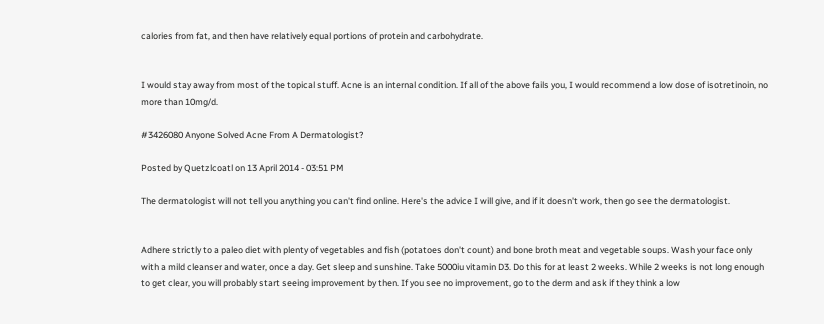calories from fat, and then have relatively equal portions of protein and carbohydrate.


I would stay away from most of the topical stuff. Acne is an internal condition. If all of the above fails you, I would recommend a low dose of isotretinoin, no more than 10mg/d.

#3426080 Anyone Solved Acne From A Dermatologist?

Posted by Quetzlcoatl on 13 April 2014 - 03:51 PM

The dermatologist will not tell you anything you can't find online. Here's the advice I will give, and if it doesn't work, then go see the dermatologist.


Adhere strictly to a paleo diet with plenty of vegetables and fish (potatoes don't count) and bone broth meat and vegetable soups. Wash your face only with a mild cleanser and water, once a day. Get sleep and sunshine. Take 5000iu vitamin D3. Do this for at least 2 weeks. While 2 weeks is not long enough to get clear, you will probably start seeing improvement by then. If you see no improvement, go to the derm and ask if they think a low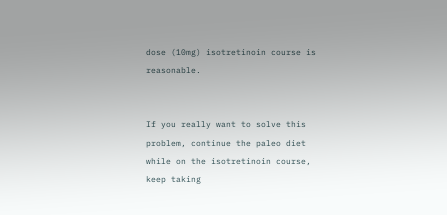dose (10mg) isotretinoin course is reasonable.


If you really want to solve this problem, continue the paleo diet while on the isotretinoin course, keep taking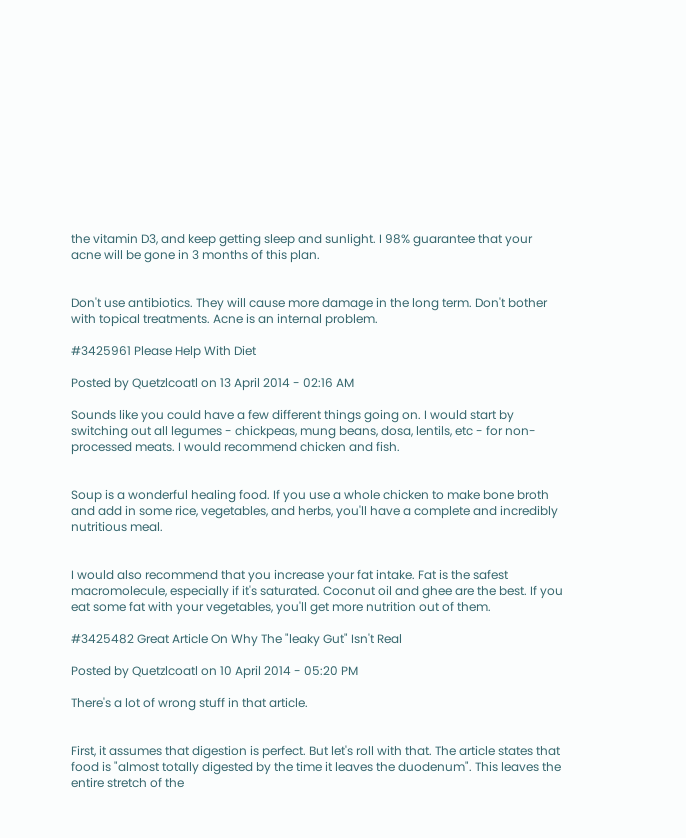the vitamin D3, and keep getting sleep and sunlight. I 98% guarantee that your acne will be gone in 3 months of this plan.


Don't use antibiotics. They will cause more damage in the long term. Don't bother with topical treatments. Acne is an internal problem.

#3425961 Please Help With Diet

Posted by Quetzlcoatl on 13 April 2014 - 02:16 AM

Sounds like you could have a few different things going on. I would start by switching out all legumes - chickpeas, mung beans, dosa, lentils, etc - for non-processed meats. I would recommend chicken and fish.


Soup is a wonderful healing food. If you use a whole chicken to make bone broth and add in some rice, vegetables, and herbs, you'll have a complete and incredibly nutritious meal.


I would also recommend that you increase your fat intake. Fat is the safest macromolecule, especially if it's saturated. Coconut oil and ghee are the best. If you eat some fat with your vegetables, you'll get more nutrition out of them.

#3425482 Great Article On Why The "leaky Gut" Isn't Real

Posted by Quetzlcoatl on 10 April 2014 - 05:20 PM

There's a lot of wrong stuff in that article.


First, it assumes that digestion is perfect. But let's roll with that. The article states that food is "almost totally digested by the time it leaves the duodenum". This leaves the entire stretch of the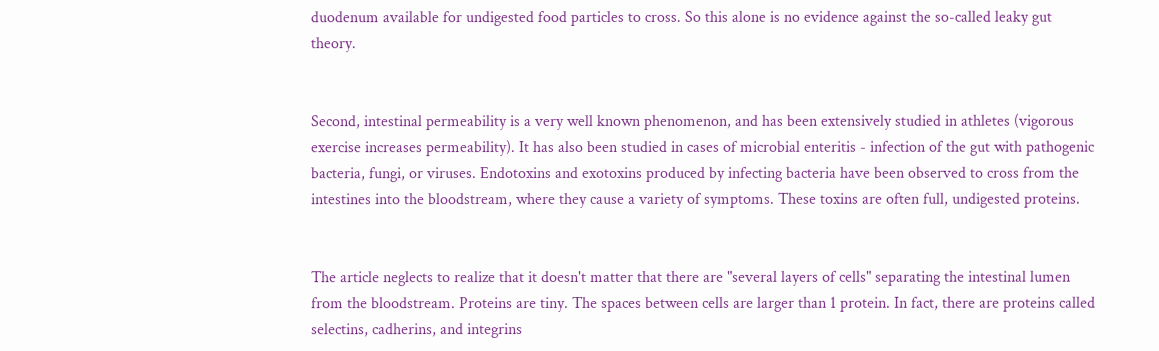duodenum available for undigested food particles to cross. So this alone is no evidence against the so-called leaky gut theory.


Second, intestinal permeability is a very well known phenomenon, and has been extensively studied in athletes (vigorous exercise increases permeability). It has also been studied in cases of microbial enteritis - infection of the gut with pathogenic bacteria, fungi, or viruses. Endotoxins and exotoxins produced by infecting bacteria have been observed to cross from the intestines into the bloodstream, where they cause a variety of symptoms. These toxins are often full, undigested proteins.


The article neglects to realize that it doesn't matter that there are "several layers of cells" separating the intestinal lumen from the bloodstream. Proteins are tiny. The spaces between cells are larger than 1 protein. In fact, there are proteins called selectins, cadherins, and integrins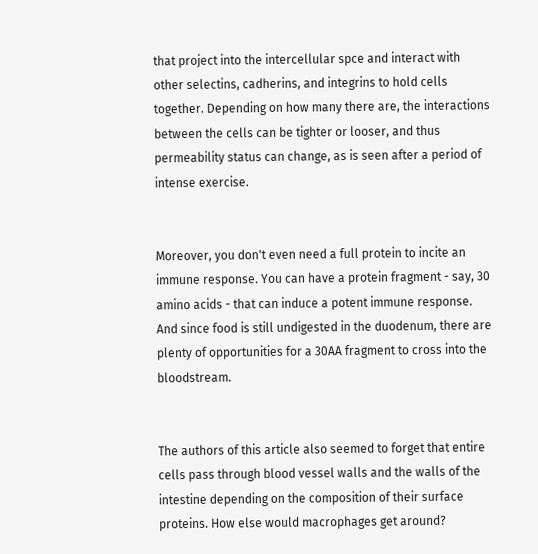that project into the intercellular spce and interact with other selectins, cadherins, and integrins to hold cells together. Depending on how many there are, the interactions between the cells can be tighter or looser, and thus permeability status can change, as is seen after a period of intense exercise.


Moreover, you don't even need a full protein to incite an immune response. You can have a protein fragment - say, 30 amino acids - that can induce a potent immune response. And since food is still undigested in the duodenum, there are plenty of opportunities for a 30AA fragment to cross into the bloodstream.


The authors of this article also seemed to forget that entire cells pass through blood vessel walls and the walls of the intestine depending on the composition of their surface proteins. How else would macrophages get around?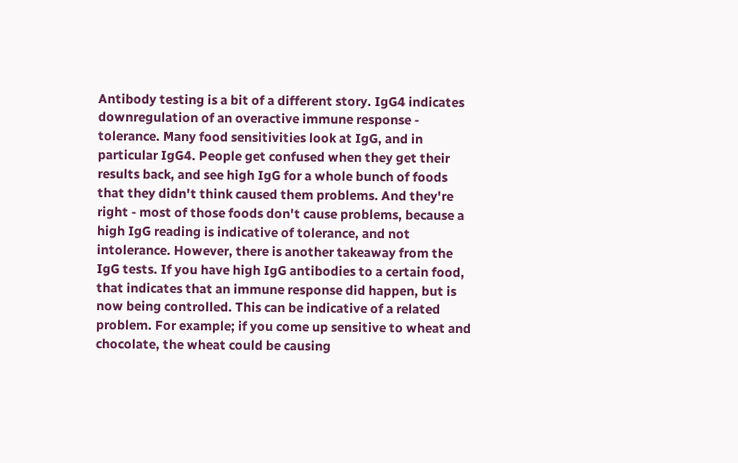Antibody testing is a bit of a different story. IgG4 indicates downregulation of an overactive immune response - tolerance. Many food sensitivities look at IgG, and in particular IgG4. People get confused when they get their results back, and see high IgG for a whole bunch of foods that they didn't think caused them problems. And they're right - most of those foods don't cause problems, because a high IgG reading is indicative of tolerance, and not intolerance. However, there is another takeaway from the IgG tests. If you have high IgG antibodies to a certain food, that indicates that an immune response did happen, but is now being controlled. This can be indicative of a related problem. For example; if you come up sensitive to wheat and chocolate, the wheat could be causing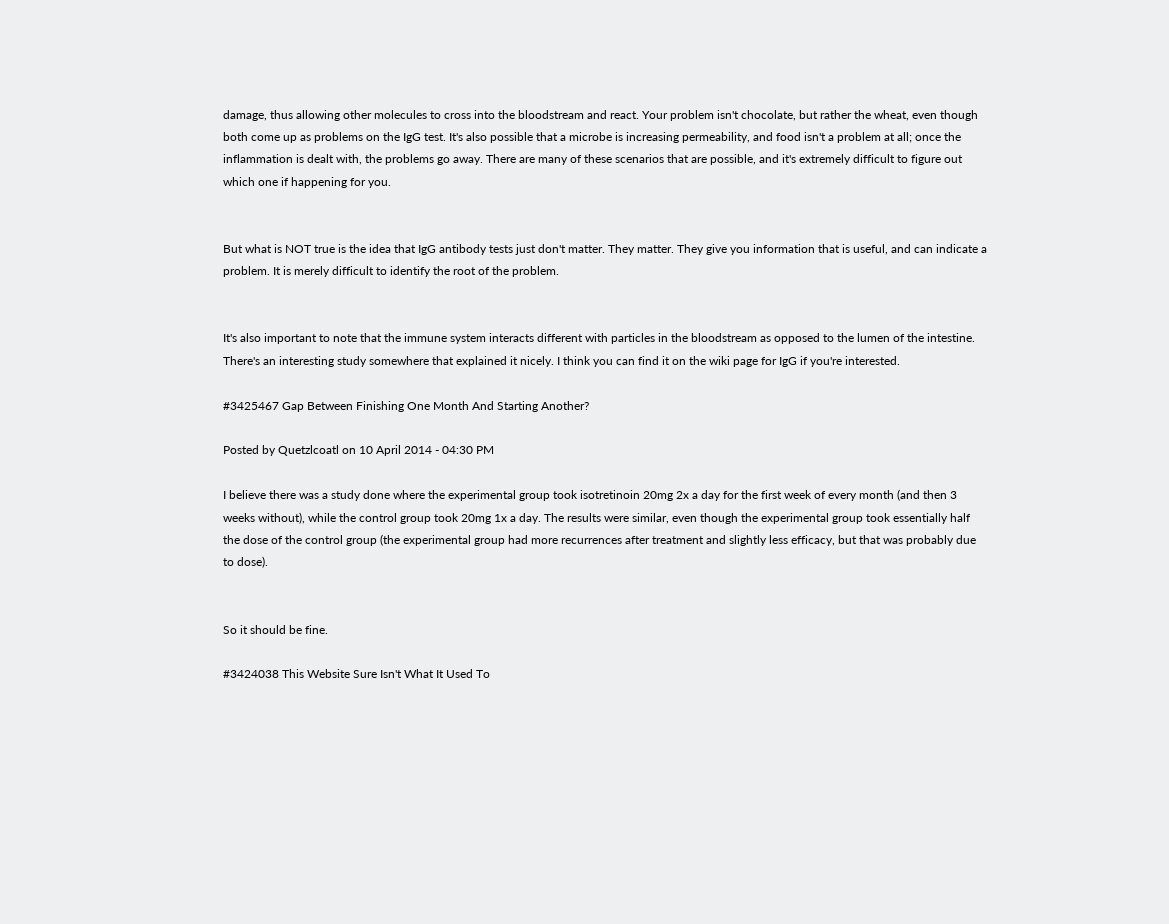damage, thus allowing other molecules to cross into the bloodstream and react. Your problem isn't chocolate, but rather the wheat, even though both come up as problems on the IgG test. It's also possible that a microbe is increasing permeability, and food isn't a problem at all; once the inflammation is dealt with, the problems go away. There are many of these scenarios that are possible, and it's extremely difficult to figure out which one if happening for you.


But what is NOT true is the idea that IgG antibody tests just don't matter. They matter. They give you information that is useful, and can indicate a problem. It is merely difficult to identify the root of the problem.


It's also important to note that the immune system interacts different with particles in the bloodstream as opposed to the lumen of the intestine. There's an interesting study somewhere that explained it nicely. I think you can find it on the wiki page for IgG if you're interested.

#3425467 Gap Between Finishing One Month And Starting Another?

Posted by Quetzlcoatl on 10 April 2014 - 04:30 PM

I believe there was a study done where the experimental group took isotretinoin 20mg 2x a day for the first week of every month (and then 3 weeks without), while the control group took 20mg 1x a day. The results were similar, even though the experimental group took essentially half the dose of the control group (the experimental group had more recurrences after treatment and slightly less efficacy, but that was probably due to dose).


So it should be fine.

#3424038 This Website Sure Isn't What It Used To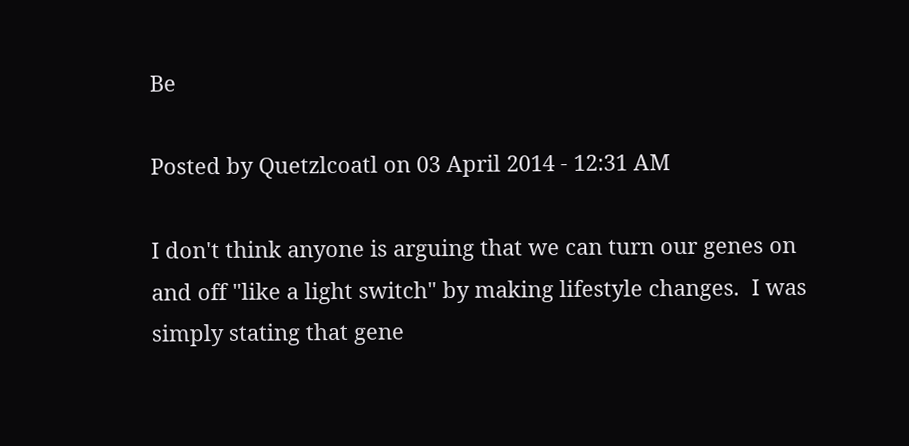Be

Posted by Quetzlcoatl on 03 April 2014 - 12:31 AM

I don't think anyone is arguing that we can turn our genes on and off "like a light switch" by making lifestyle changes.  I was simply stating that gene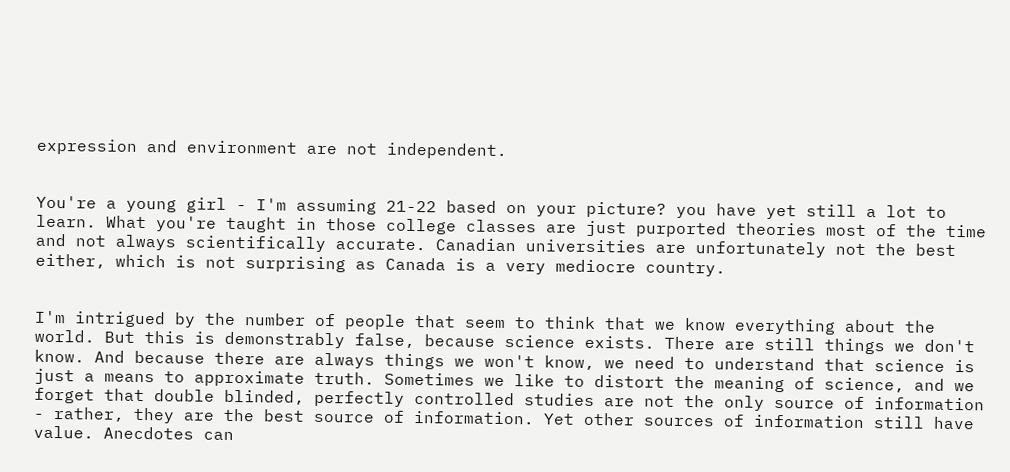expression and environment are not independent.


You're a young girl - I'm assuming 21-22 based on your picture? you have yet still a lot to learn. What you're taught in those college classes are just purported theories most of the time and not always scientifically accurate. Canadian universities are unfortunately not the best either, which is not surprising as Canada is a very mediocre country.


I'm intrigued by the number of people that seem to think that we know everything about the world. But this is demonstrably false, because science exists. There are still things we don't know. And because there are always things we won't know, we need to understand that science is just a means to approximate truth. Sometimes we like to distort the meaning of science, and we forget that double blinded, perfectly controlled studies are not the only source of information - rather, they are the best source of information. Yet other sources of information still have value. Anecdotes can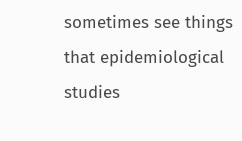sometimes see things that epidemiological studies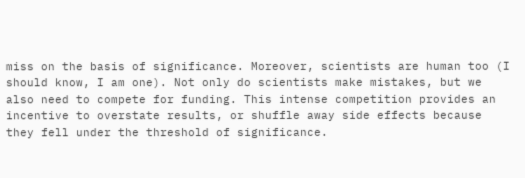miss on the basis of significance. Moreover, scientists are human too (I should know, I am one). Not only do scientists make mistakes, but we also need to compete for funding. This intense competition provides an incentive to overstate results, or shuffle away side effects because they fell under the threshold of significance.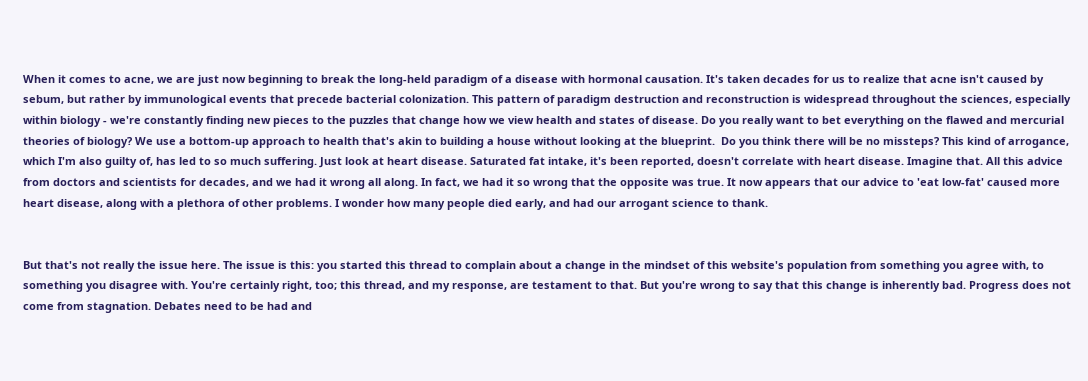When it comes to acne, we are just now beginning to break the long-held paradigm of a disease with hormonal causation. It's taken decades for us to realize that acne isn't caused by sebum, but rather by immunological events that precede bacterial colonization. This pattern of paradigm destruction and reconstruction is widespread throughout the sciences, especially within biology - we're constantly finding new pieces to the puzzles that change how we view health and states of disease. Do you really want to bet everything on the flawed and mercurial theories of biology? We use a bottom-up approach to health that's akin to building a house without looking at the blueprint.  Do you think there will be no missteps? This kind of arrogance, which I'm also guilty of, has led to so much suffering. Just look at heart disease. Saturated fat intake, it's been reported, doesn't correlate with heart disease. Imagine that. All this advice from doctors and scientists for decades, and we had it wrong all along. In fact, we had it so wrong that the opposite was true. It now appears that our advice to 'eat low-fat' caused more heart disease, along with a plethora of other problems. I wonder how many people died early, and had our arrogant science to thank.


But that's not really the issue here. The issue is this: you started this thread to complain about a change in the mindset of this website's population from something you agree with, to something you disagree with. You're certainly right, too; this thread, and my response, are testament to that. But you're wrong to say that this change is inherently bad. Progress does not come from stagnation. Debates need to be had and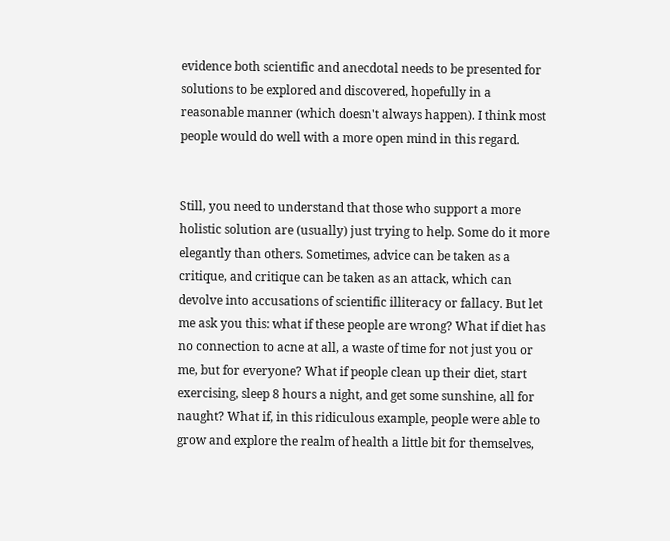evidence both scientific and anecdotal needs to be presented for solutions to be explored and discovered, hopefully in a reasonable manner (which doesn't always happen). I think most people would do well with a more open mind in this regard.


Still, you need to understand that those who support a more holistic solution are (usually) just trying to help. Some do it more elegantly than others. Sometimes, advice can be taken as a critique, and critique can be taken as an attack, which can devolve into accusations of scientific illiteracy or fallacy. But let me ask you this: what if these people are wrong? What if diet has no connection to acne at all, a waste of time for not just you or me, but for everyone? What if people clean up their diet, start exercising, sleep 8 hours a night, and get some sunshine, all for naught? What if, in this ridiculous example, people were able to grow and explore the realm of health a little bit for themselves,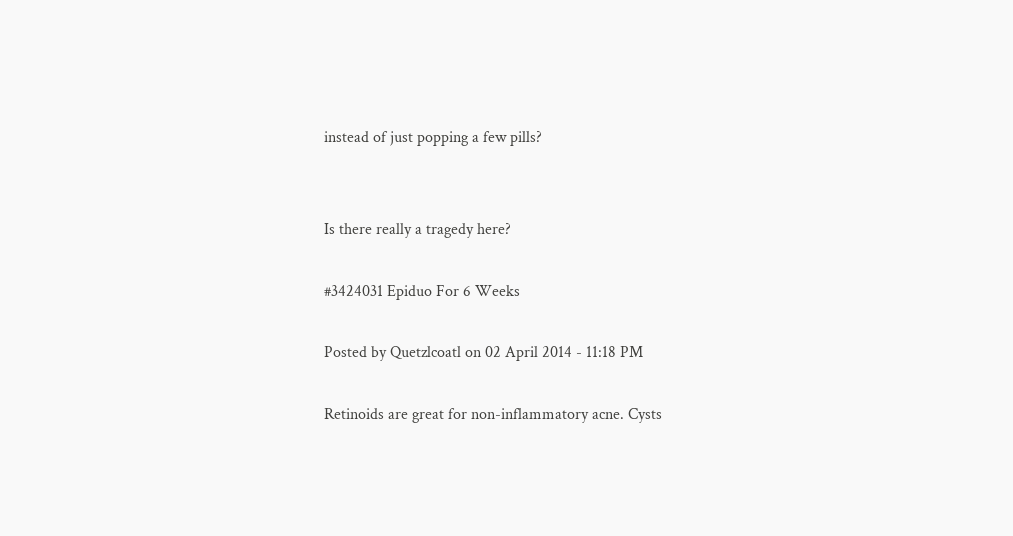instead of just popping a few pills?


Is there really a tragedy here?

#3424031 Epiduo For 6 Weeks

Posted by Quetzlcoatl on 02 April 2014 - 11:18 PM

Retinoids are great for non-inflammatory acne. Cysts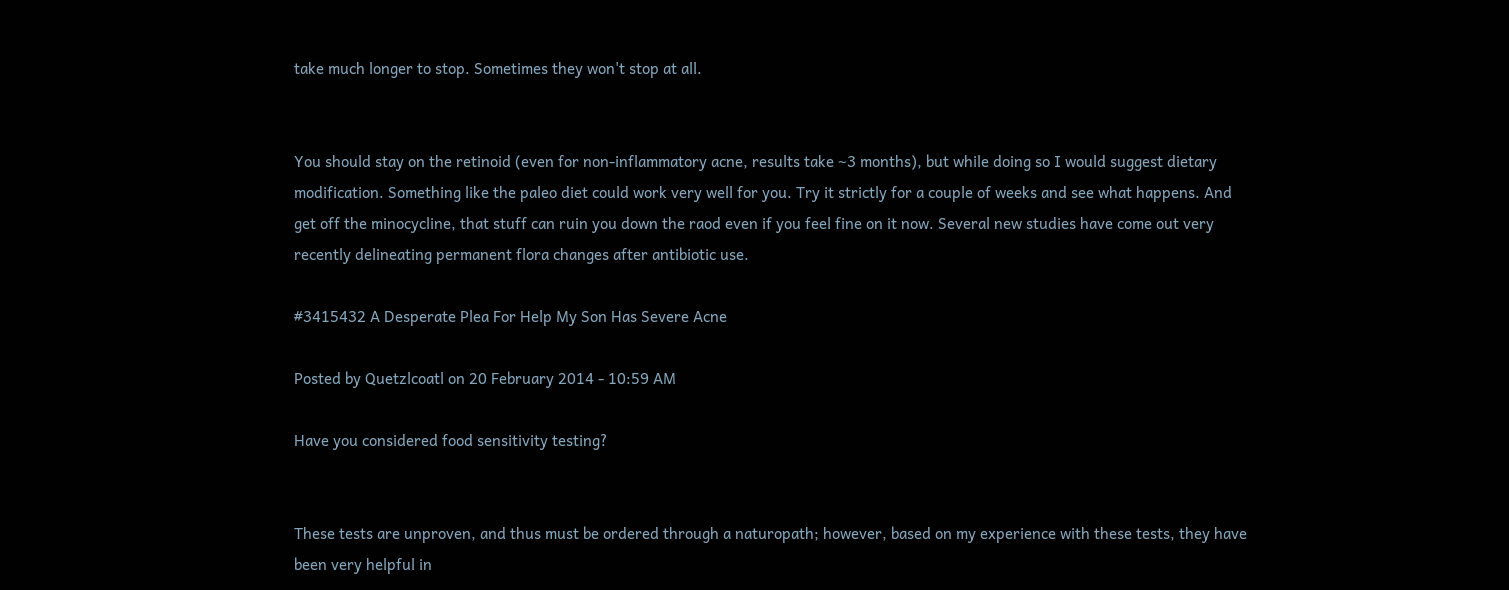take much longer to stop. Sometimes they won't stop at all.


You should stay on the retinoid (even for non-inflammatory acne, results take ~3 months), but while doing so I would suggest dietary modification. Something like the paleo diet could work very well for you. Try it strictly for a couple of weeks and see what happens. And get off the minocycline, that stuff can ruin you down the raod even if you feel fine on it now. Several new studies have come out very recently delineating permanent flora changes after antibiotic use.

#3415432 A Desperate Plea For Help My Son Has Severe Acne

Posted by Quetzlcoatl on 20 February 2014 - 10:59 AM

Have you considered food sensitivity testing?


These tests are unproven, and thus must be ordered through a naturopath; however, based on my experience with these tests, they have been very helpful in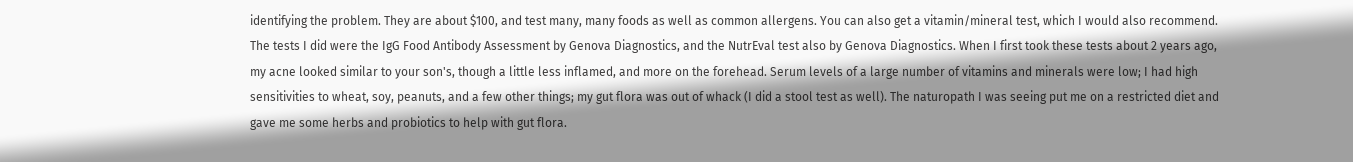identifying the problem. They are about $100, and test many, many foods as well as common allergens. You can also get a vitamin/mineral test, which I would also recommend. The tests I did were the IgG Food Antibody Assessment by Genova Diagnostics, and the NutrEval test also by Genova Diagnostics. When I first took these tests about 2 years ago, my acne looked similar to your son's, though a little less inflamed, and more on the forehead. Serum levels of a large number of vitamins and minerals were low; I had high sensitivities to wheat, soy, peanuts, and a few other things; my gut flora was out of whack (I did a stool test as well). The naturopath I was seeing put me on a restricted diet and gave me some herbs and probiotics to help with gut flora.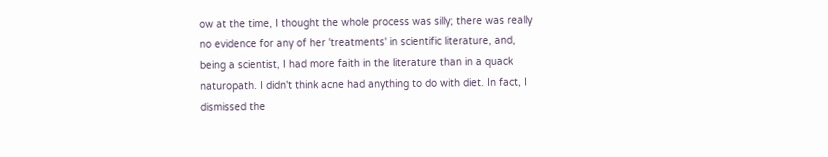ow at the time, I thought the whole process was silly; there was really no evidence for any of her 'treatments' in scientific literature, and, being a scientist, I had more faith in the literature than in a quack naturopath. I didn't think acne had anything to do with diet. In fact, I dismissed the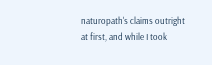naturopath's claims outright at first, and while I took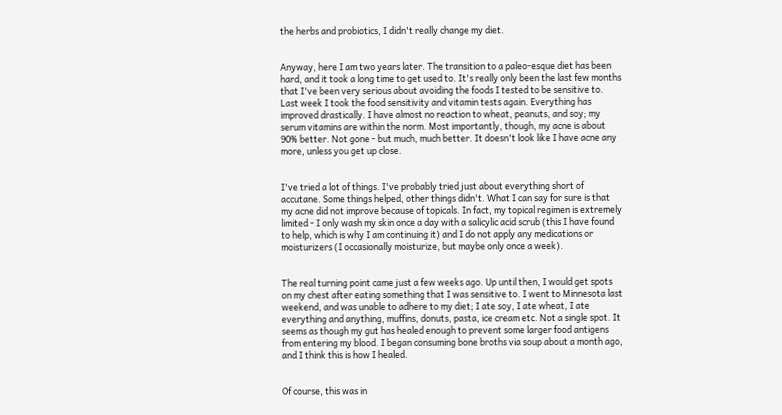the herbs and probiotics, I didn't really change my diet.


Anyway, here I am two years later. The transition to a paleo-esque diet has been hard, and it took a long time to get used to. It's really only been the last few months that I've been very serious about avoiding the foods I tested to be sensitive to. Last week I took the food sensitivity and vitamin tests again. Everything has improved drastically. I have almost no reaction to wheat, peanuts, and soy; my serum vitamins are within the norm. Most importantly, though, my acne is about 90% better. Not gone - but much, much better. It doesn't look like I have acne any more, unless you get up close.


I've tried a lot of things. I've probably tried just about everything short of accutane. Some things helped, other things didn't. What I can say for sure is that my acne did not improve because of topicals. In fact, my topical regimen is extremely limited - I only wash my skin once a day with a salicylic acid scrub (this I have found to help, which is why I am continuing it) and I do not apply any medications or moisturizers (I occasionally moisturize, but maybe only once a week).


The real turning point came just a few weeks ago. Up until then, I would get spots on my chest after eating something that I was sensitive to. I went to Minnesota last weekend, and was unable to adhere to my diet; I ate soy, I ate wheat, I ate everything and anything, muffins, donuts, pasta, ice cream etc. Not a single spot. It seems as though my gut has healed enough to prevent some larger food antigens from entering my blood. I began consuming bone broths via soup about a month ago, and I think this is how I healed.


Of course, this was in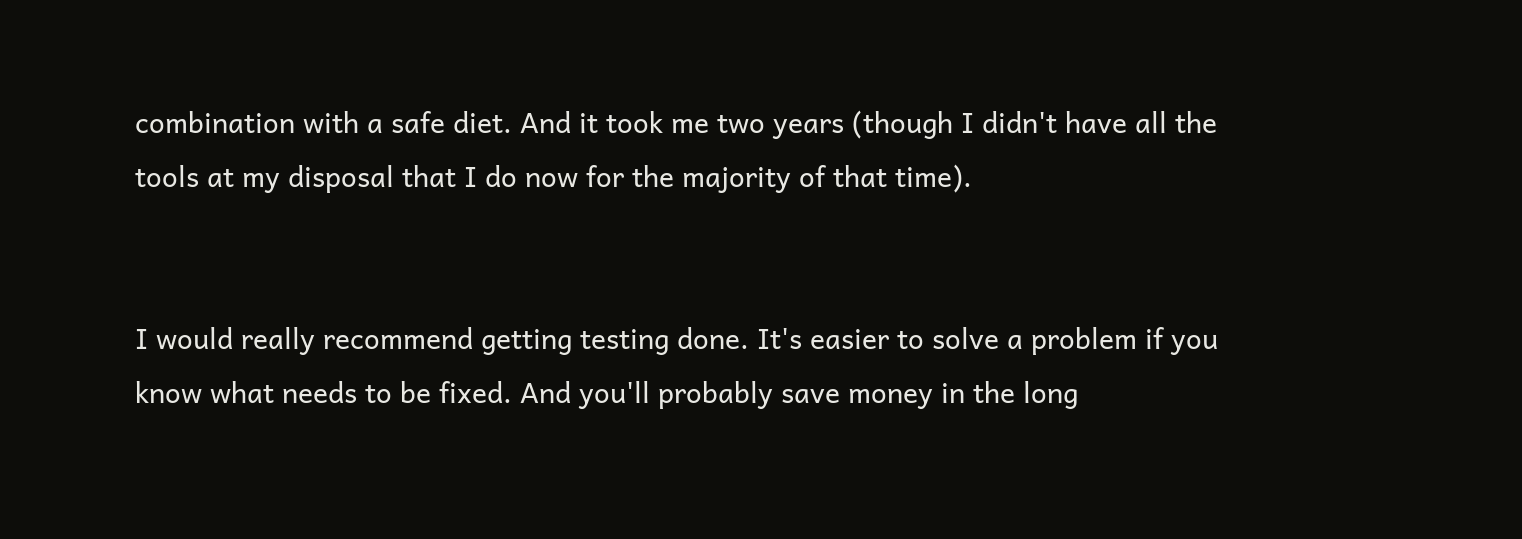combination with a safe diet. And it took me two years (though I didn't have all the tools at my disposal that I do now for the majority of that time).


I would really recommend getting testing done. It's easier to solve a problem if you know what needs to be fixed. And you'll probably save money in the long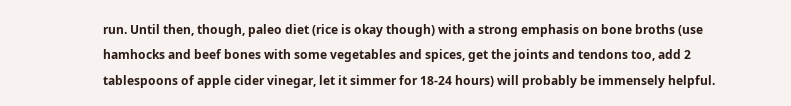run. Until then, though, paleo diet (rice is okay though) with a strong emphasis on bone broths (use hamhocks and beef bones with some vegetables and spices, get the joints and tendons too, add 2 tablespoons of apple cider vinegar, let it simmer for 18-24 hours) will probably be immensely helpful.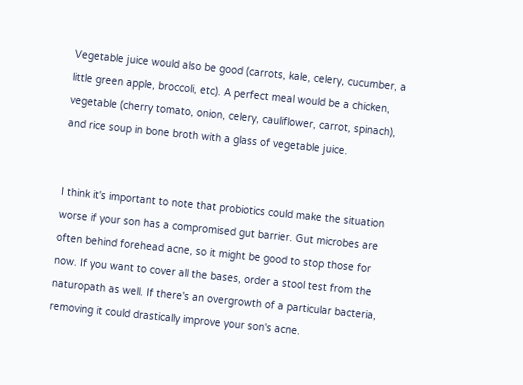Vegetable juice would also be good (carrots, kale, celery, cucumber, a little green apple, broccoli, etc). A perfect meal would be a chicken, vegetable (cherry tomato, onion, celery, cauliflower, carrot, spinach), and rice soup in bone broth with a glass of vegetable juice.


I think it's important to note that probiotics could make the situation worse if your son has a compromised gut barrier. Gut microbes are often behind forehead acne, so it might be good to stop those for now. If you want to cover all the bases, order a stool test from the naturopath as well. If there's an overgrowth of a particular bacteria, removing it could drastically improve your son's acne.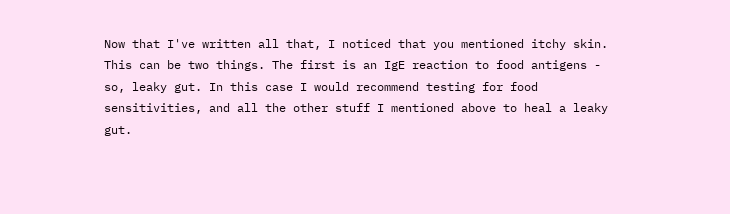Now that I've written all that, I noticed that you mentioned itchy skin. This can be two things. The first is an IgE reaction to food antigens - so, leaky gut. In this case I would recommend testing for food sensitivities, and all the other stuff I mentioned above to heal a leaky gut.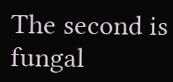The second is fungal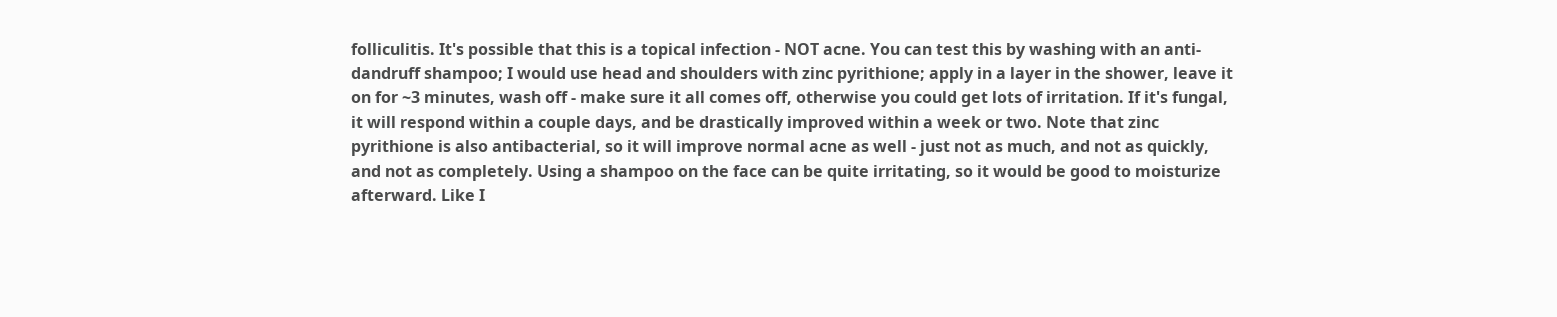folliculitis. It's possible that this is a topical infection - NOT acne. You can test this by washing with an anti-dandruff shampoo; I would use head and shoulders with zinc pyrithione; apply in a layer in the shower, leave it on for ~3 minutes, wash off - make sure it all comes off, otherwise you could get lots of irritation. If it's fungal, it will respond within a couple days, and be drastically improved within a week or two. Note that zinc pyrithione is also antibacterial, so it will improve normal acne as well - just not as much, and not as quickly, and not as completely. Using a shampoo on the face can be quite irritating, so it would be good to moisturize afterward. Like I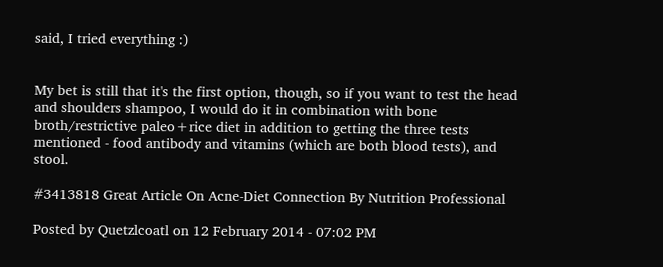said, I tried everything :)


My bet is still that it's the first option, though, so if you want to test the head and shoulders shampoo, I would do it in combination with bone broth/restrictive paleo+rice diet in addition to getting the three tests mentioned - food antibody and vitamins (which are both blood tests), and stool.

#3413818 Great Article On Acne-Diet Connection By Nutrition Professional

Posted by Quetzlcoatl on 12 February 2014 - 07:02 PM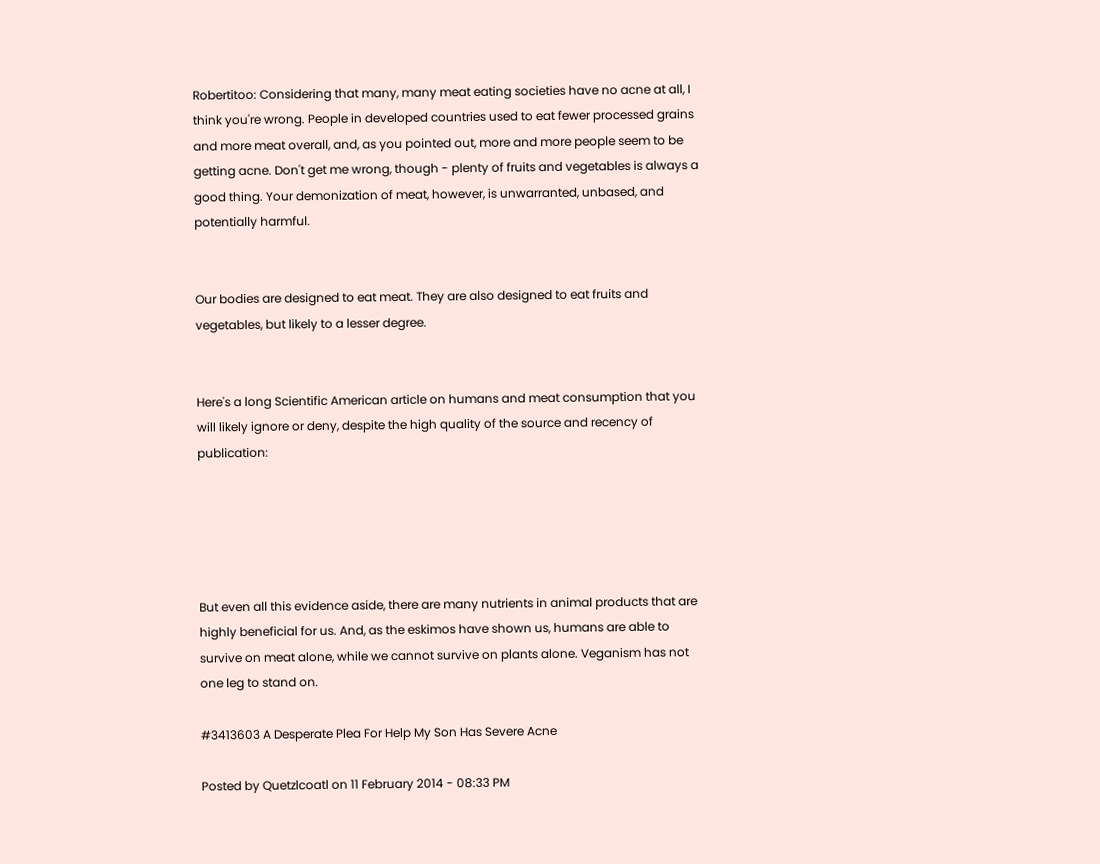Robertitoo: Considering that many, many meat eating societies have no acne at all, I think you're wrong. People in developed countries used to eat fewer processed grains and more meat overall, and, as you pointed out, more and more people seem to be getting acne. Don't get me wrong, though - plenty of fruits and vegetables is always a good thing. Your demonization of meat, however, is unwarranted, unbased, and potentially harmful.


Our bodies are designed to eat meat. They are also designed to eat fruits and vegetables, but likely to a lesser degree.


Here's a long Scientific American article on humans and meat consumption that you will likely ignore or deny, despite the high quality of the source and recency of publication:





But even all this evidence aside, there are many nutrients in animal products that are highly beneficial for us. And, as the eskimos have shown us, humans are able to survive on meat alone, while we cannot survive on plants alone. Veganism has not one leg to stand on.

#3413603 A Desperate Plea For Help My Son Has Severe Acne

Posted by Quetzlcoatl on 11 February 2014 - 08:33 PM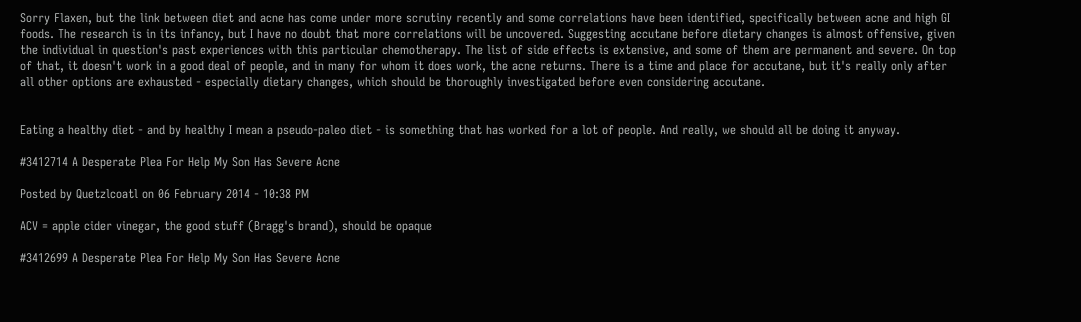Sorry Flaxen, but the link between diet and acne has come under more scrutiny recently and some correlations have been identified, specifically between acne and high GI foods. The research is in its infancy, but I have no doubt that more correlations will be uncovered. Suggesting accutane before dietary changes is almost offensive, given the individual in question's past experiences with this particular chemotherapy. The list of side effects is extensive, and some of them are permanent and severe. On top of that, it doesn't work in a good deal of people, and in many for whom it does work, the acne returns. There is a time and place for accutane, but it's really only after all other options are exhausted - especially dietary changes, which should be thoroughly investigated before even considering accutane.


Eating a healthy diet - and by healthy I mean a pseudo-paleo diet - is something that has worked for a lot of people. And really, we should all be doing it anyway.

#3412714 A Desperate Plea For Help My Son Has Severe Acne

Posted by Quetzlcoatl on 06 February 2014 - 10:38 PM

ACV = apple cider vinegar, the good stuff (Bragg's brand), should be opaque

#3412699 A Desperate Plea For Help My Son Has Severe Acne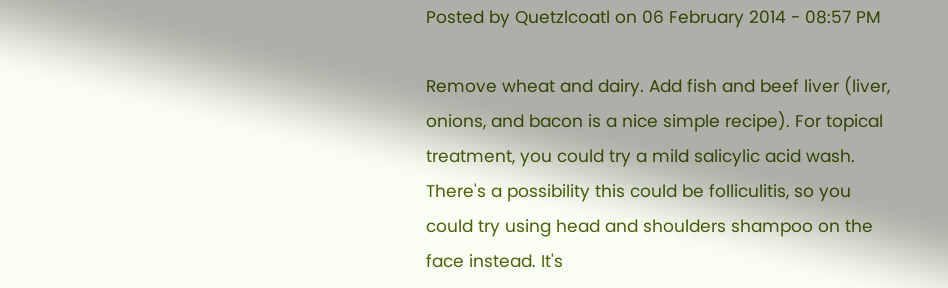Posted by Quetzlcoatl on 06 February 2014 - 08:57 PM

Remove wheat and dairy. Add fish and beef liver (liver, onions, and bacon is a nice simple recipe). For topical treatment, you could try a mild salicylic acid wash. There's a possibility this could be folliculitis, so you could try using head and shoulders shampoo on the face instead. It's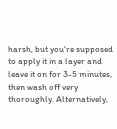harsh, but you're supposed to apply it in a layer and leave it on for 3-5 minutes, then wash off very thoroughly. Alternatively,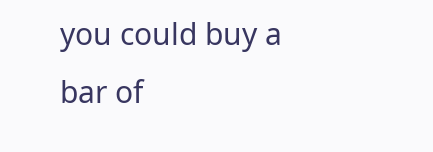you could buy a bar of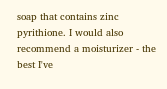soap that contains zinc pyrithione. I would also recommend a moisturizer - the best I've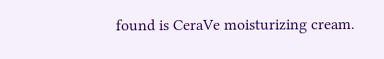found is CeraVe moisturizing cream.